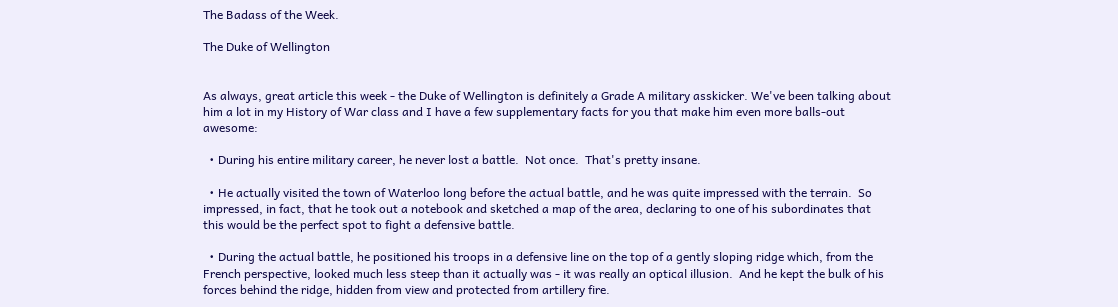The Badass of the Week.

The Duke of Wellington


As always, great article this week - the Duke of Wellington is definitely a Grade A military asskicker. We've been talking about him a lot in my History of War class and I have a few supplementary facts for you that make him even more balls-out awesome:

  • During his entire military career, he never lost a battle.  Not once.  That's pretty insane.

  • He actually visited the town of Waterloo long before the actual battle, and he was quite impressed with the terrain.  So impressed, in fact, that he took out a notebook and sketched a map of the area, declaring to one of his subordinates that this would be the perfect spot to fight a defensive battle.

  • During the actual battle, he positioned his troops in a defensive line on the top of a gently sloping ridge which, from the French perspective, looked much less steep than it actually was - it was really an optical illusion.  And he kept the bulk of his forces behind the ridge, hidden from view and protected from artillery fire.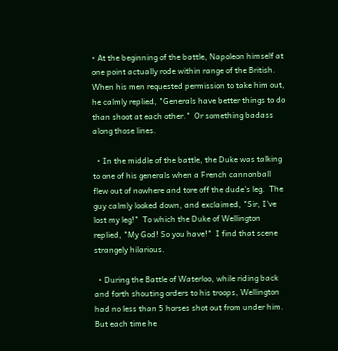• At the beginning of the battle, Napoleon himself at one point actually rode within range of the British.  When his men requested permission to take him out, he calmly replied, "Generals have better things to do than shoot at each other."  Or something badass along those lines.

  • In the middle of the battle, the Duke was talking to one of his generals when a French cannonball flew out of nowhere and tore off the dude's leg.  The guy calmly looked down, and exclaimed, "Sir, I've lost my leg!"  To which the Duke of Wellington replied, "My God! So you have!"  I find that scene strangely hilarious.

  • During the Battle of Waterloo, while riding back and forth shouting orders to his troops, Wellington had no less than 5 horses shot out from under him.  But each time he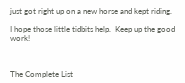just got right up on a new horse and kept riding.

I hope those little tidbits help.  Keep up the good work!



The Complete List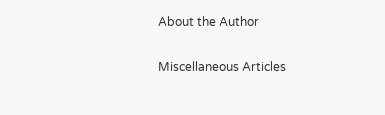About the Author

Miscellaneous Articles